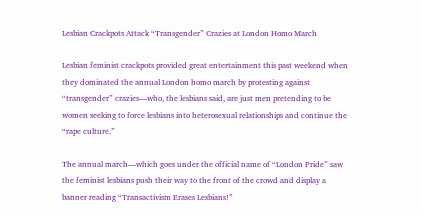Lesbian Crackpots Attack “Transgender” Crazies at London Homo March

Lesbian feminist crackpots provided great entertainment this past weekend when they dominated the annual London homo march by protesting against “transgender” crazies—who, the lesbians said, are just men pretending to be women seeking to force lesbians into heterosexual relationships and continue the “rape culture.”

The annual march—which goes under the official name of “London Pride” saw the feminist lesbians push their way to the front of the crowd and display a banner reading “Transactivism Erases Lesbians!”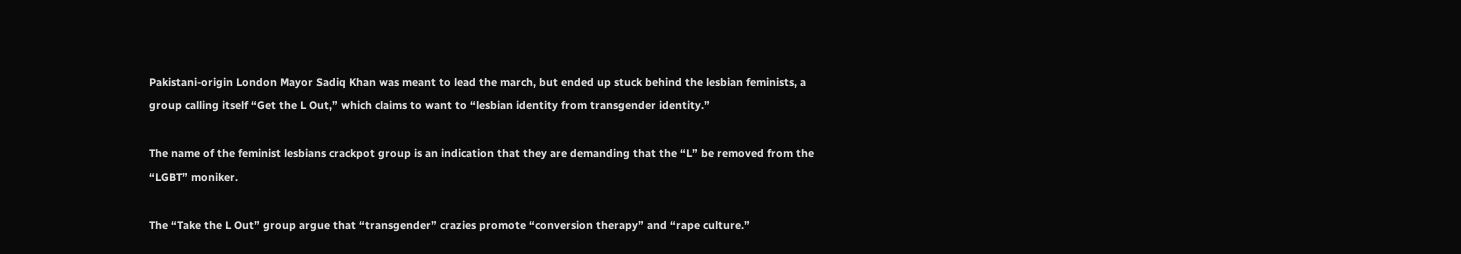Pakistani-origin London Mayor Sadiq Khan was meant to lead the march, but ended up stuck behind the lesbian feminists, a group calling itself “Get the L Out,” which claims to want to “lesbian identity from transgender identity.”

The name of the feminist lesbians crackpot group is an indication that they are demanding that the “L” be removed from the “LGBT” moniker.

The “Take the L Out” group argue that “transgender” crazies promote “conversion therapy” and “rape culture.”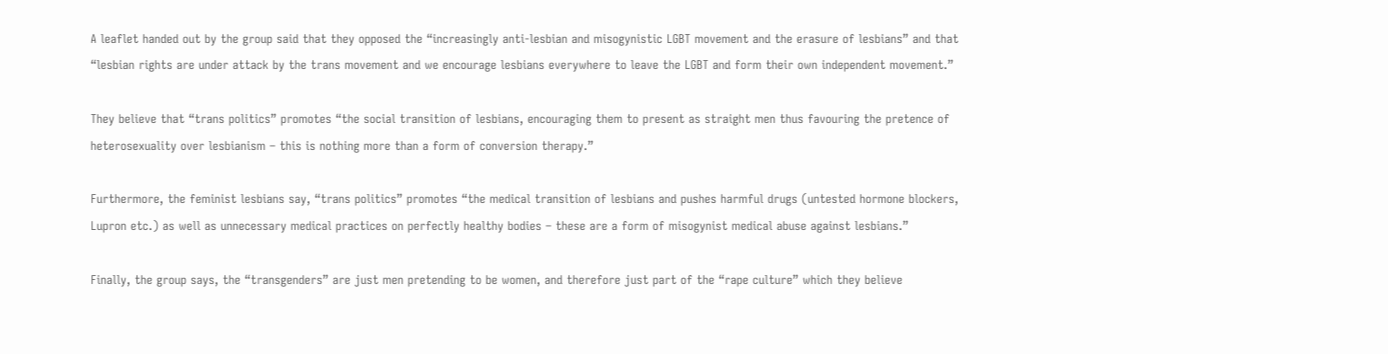A leaflet handed out by the group said that they opposed the “increasingly anti-lesbian and misogynistic LGBT movement and the erasure of lesbians” and that “lesbian rights are under attack by the trans movement and we encourage lesbians everywhere to leave the LGBT and form their own independent movement.”

They believe that “trans politics” promotes “the social transition of lesbians, encouraging them to present as straight men thus favouring the pretence of heterosexuality over lesbianism – this is nothing more than a form of conversion therapy.”

Furthermore, the feminist lesbians say, “trans politics” promotes “the medical transition of lesbians and pushes harmful drugs (untested hormone blockers, Lupron etc.) as well as unnecessary medical practices on perfectly healthy bodies – these are a form of misogynist medical abuse against lesbians.”

Finally, the group says, the “transgenders” are just men pretending to be women, and therefore just part of the “rape culture” which they believe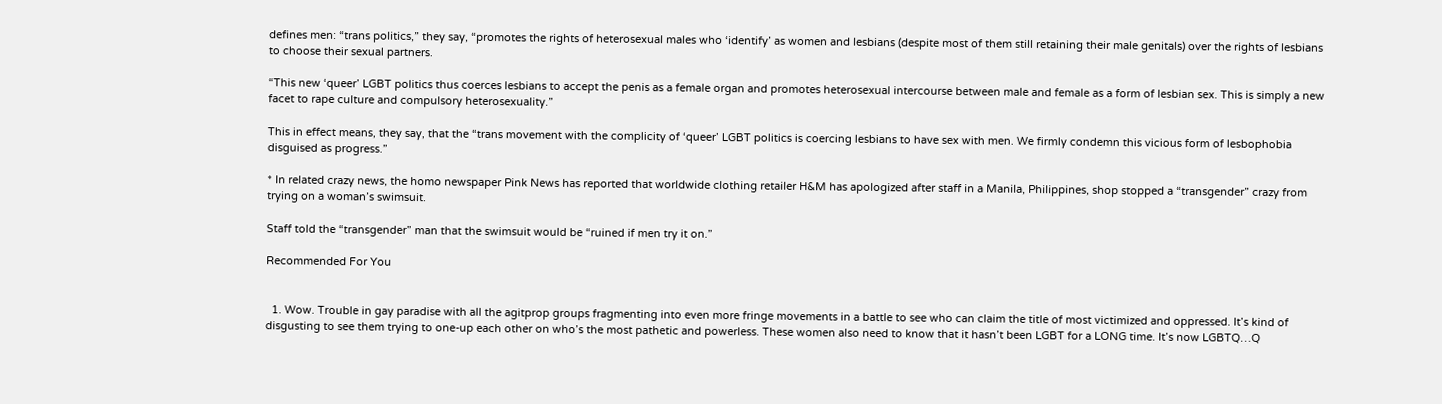defines men: “trans politics,” they say, “promotes the rights of heterosexual males who ‘identify’ as women and lesbians (despite most of them still retaining their male genitals) over the rights of lesbians to choose their sexual partners.

“This new ‘queer’ LGBT politics thus coerces lesbians to accept the penis as a female organ and promotes heterosexual intercourse between male and female as a form of lesbian sex. This is simply a new facet to rape culture and compulsory heterosexuality.”

This in effect means, they say, that the “trans movement with the complicity of ‘queer’ LGBT politics is coercing lesbians to have sex with men. We firmly condemn this vicious form of lesbophobia disguised as progress.”

* In related crazy news, the homo newspaper Pink News has reported that worldwide clothing retailer H&M has apologized after staff in a Manila, Philippines, shop stopped a “transgender” crazy from trying on a woman’s swimsuit.

Staff told the “transgender” man that the swimsuit would be “ruined if men try it on.”

Recommended For You


  1. Wow. Trouble in gay paradise with all the agitprop groups fragmenting into even more fringe movements in a battle to see who can claim the title of most victimized and oppressed. It’s kind of disgusting to see them trying to one-up each other on who’s the most pathetic and powerless. These women also need to know that it hasn’t been LGBT for a LONG time. It’s now LGBTQ…Q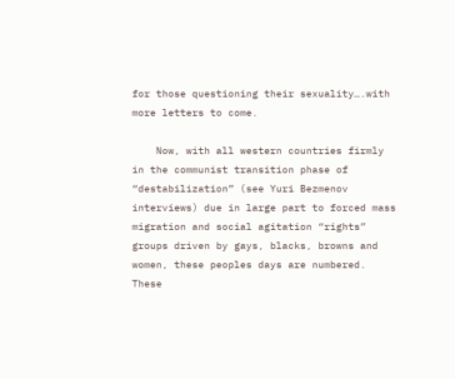for those questioning their sexuality….with more letters to come.

    Now, with all western countries firmly in the communist transition phase of “destabilization” (see Yuri Bezmenov interviews) due in large part to forced mass migration and social agitation “rights” groups driven by gays, blacks, browns and women, these peoples days are numbered. These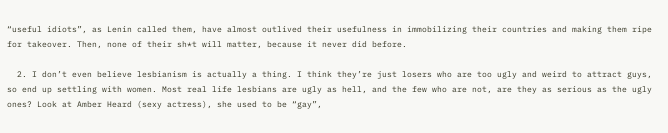“useful idiots”, as Lenin called them, have almost outlived their usefulness in immobilizing their countries and making them ripe for takeover. Then, none of their sh*t will matter, because it never did before.

  2. I don’t even believe lesbianism is actually a thing. I think they’re just losers who are too ugly and weird to attract guys, so end up settling with women. Most real life lesbians are ugly as hell, and the few who are not, are they as serious as the ugly ones? Look at Amber Heard (sexy actress), she used to be “gay”,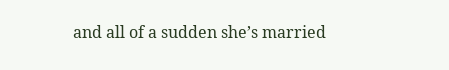and all of a sudden she’s married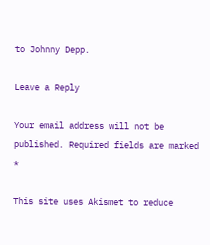to Johnny Depp.

Leave a Reply

Your email address will not be published. Required fields are marked *

This site uses Akismet to reduce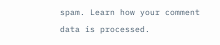spam. Learn how your comment data is processed.